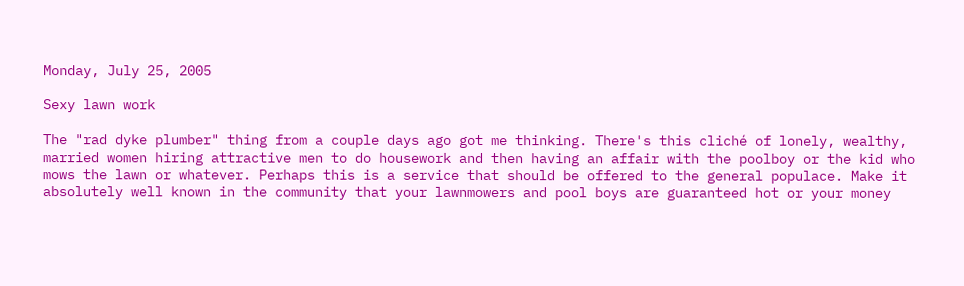Monday, July 25, 2005

Sexy lawn work

The "rad dyke plumber" thing from a couple days ago got me thinking. There's this cliché of lonely, wealthy, married women hiring attractive men to do housework and then having an affair with the poolboy or the kid who mows the lawn or whatever. Perhaps this is a service that should be offered to the general populace. Make it absolutely well known in the community that your lawnmowers and pool boys are guaranteed hot or your money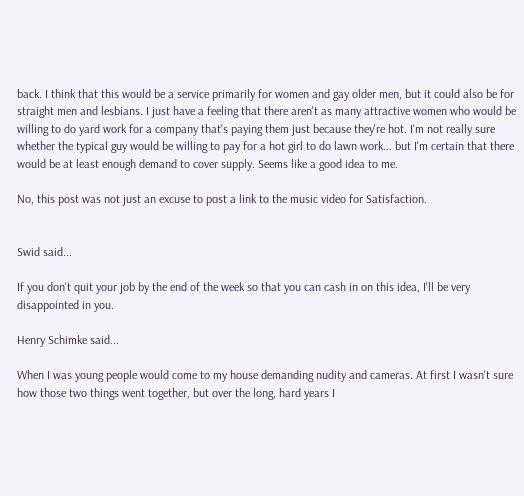back. I think that this would be a service primarily for women and gay older men, but it could also be for straight men and lesbians. I just have a feeling that there aren't as many attractive women who would be willing to do yard work for a company that's paying them just because they're hot. I'm not really sure whether the typical guy would be willing to pay for a hot girl to do lawn work... but I'm certain that there would be at least enough demand to cover supply. Seems like a good idea to me.

No, this post was not just an excuse to post a link to the music video for Satisfaction.


Swid said...

If you don't quit your job by the end of the week so that you can cash in on this idea, I'll be very disappointed in you.

Henry Schimke said...

When I was young people would come to my house demanding nudity and cameras. At first I wasn't sure how those two things went together, but over the long, hard years I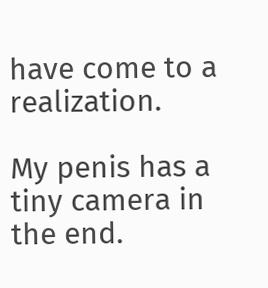have come to a realization.

My penis has a tiny camera in the end.